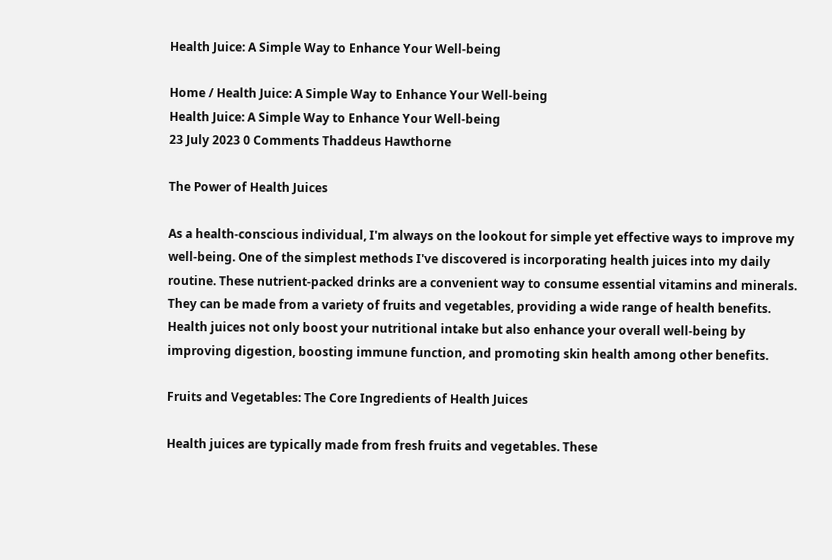Health Juice: A Simple Way to Enhance Your Well-being

Home / Health Juice: A Simple Way to Enhance Your Well-being
Health Juice: A Simple Way to Enhance Your Well-being
23 July 2023 0 Comments Thaddeus Hawthorne

The Power of Health Juices

As a health-conscious individual, I'm always on the lookout for simple yet effective ways to improve my well-being. One of the simplest methods I've discovered is incorporating health juices into my daily routine. These nutrient-packed drinks are a convenient way to consume essential vitamins and minerals. They can be made from a variety of fruits and vegetables, providing a wide range of health benefits. Health juices not only boost your nutritional intake but also enhance your overall well-being by improving digestion, boosting immune function, and promoting skin health among other benefits.

Fruits and Vegetables: The Core Ingredients of Health Juices

Health juices are typically made from fresh fruits and vegetables. These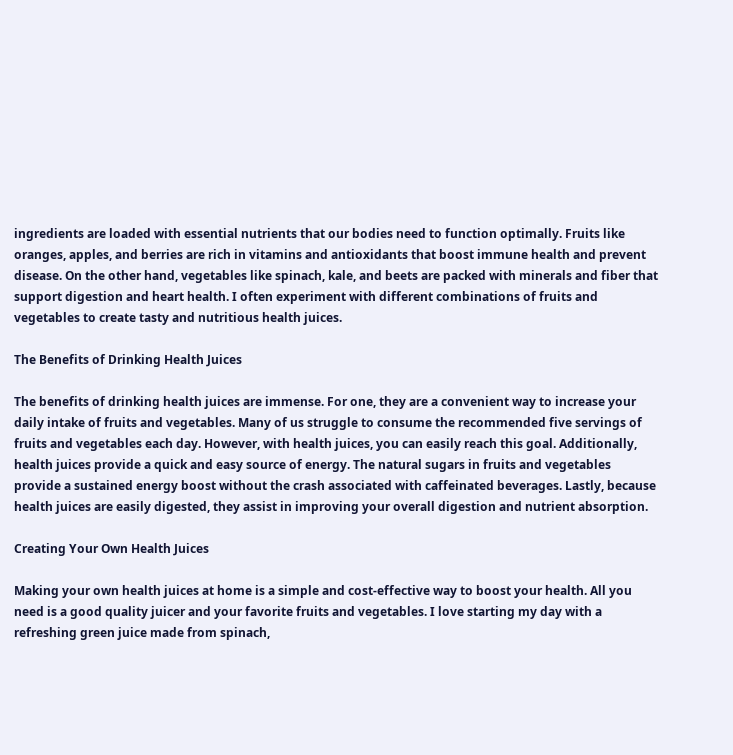ingredients are loaded with essential nutrients that our bodies need to function optimally. Fruits like oranges, apples, and berries are rich in vitamins and antioxidants that boost immune health and prevent disease. On the other hand, vegetables like spinach, kale, and beets are packed with minerals and fiber that support digestion and heart health. I often experiment with different combinations of fruits and vegetables to create tasty and nutritious health juices.

The Benefits of Drinking Health Juices

The benefits of drinking health juices are immense. For one, they are a convenient way to increase your daily intake of fruits and vegetables. Many of us struggle to consume the recommended five servings of fruits and vegetables each day. However, with health juices, you can easily reach this goal. Additionally, health juices provide a quick and easy source of energy. The natural sugars in fruits and vegetables provide a sustained energy boost without the crash associated with caffeinated beverages. Lastly, because health juices are easily digested, they assist in improving your overall digestion and nutrient absorption.

Creating Your Own Health Juices

Making your own health juices at home is a simple and cost-effective way to boost your health. All you need is a good quality juicer and your favorite fruits and vegetables. I love starting my day with a refreshing green juice made from spinach,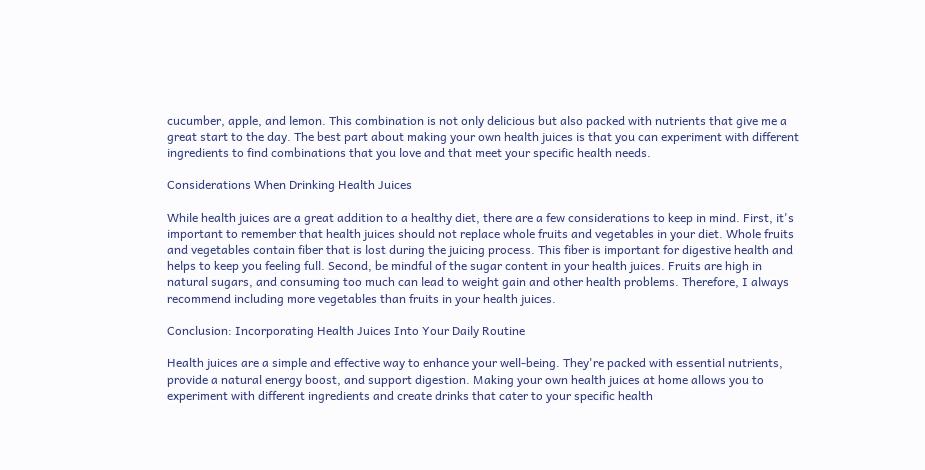cucumber, apple, and lemon. This combination is not only delicious but also packed with nutrients that give me a great start to the day. The best part about making your own health juices is that you can experiment with different ingredients to find combinations that you love and that meet your specific health needs.

Considerations When Drinking Health Juices

While health juices are a great addition to a healthy diet, there are a few considerations to keep in mind. First, it's important to remember that health juices should not replace whole fruits and vegetables in your diet. Whole fruits and vegetables contain fiber that is lost during the juicing process. This fiber is important for digestive health and helps to keep you feeling full. Second, be mindful of the sugar content in your health juices. Fruits are high in natural sugars, and consuming too much can lead to weight gain and other health problems. Therefore, I always recommend including more vegetables than fruits in your health juices.

Conclusion: Incorporating Health Juices Into Your Daily Routine

Health juices are a simple and effective way to enhance your well-being. They're packed with essential nutrients, provide a natural energy boost, and support digestion. Making your own health juices at home allows you to experiment with different ingredients and create drinks that cater to your specific health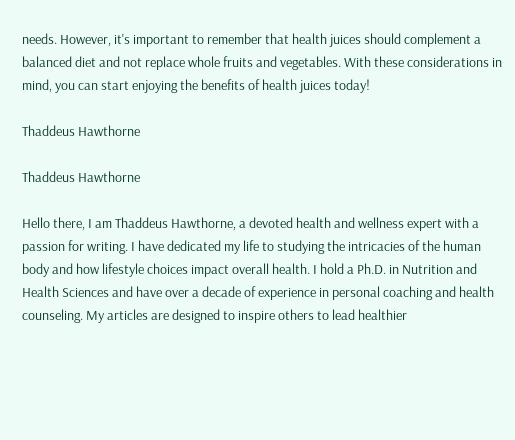needs. However, it's important to remember that health juices should complement a balanced diet and not replace whole fruits and vegetables. With these considerations in mind, you can start enjoying the benefits of health juices today!

Thaddeus Hawthorne

Thaddeus Hawthorne

Hello there, I am Thaddeus Hawthorne, a devoted health and wellness expert with a passion for writing. I have dedicated my life to studying the intricacies of the human body and how lifestyle choices impact overall health. I hold a Ph.D. in Nutrition and Health Sciences and have over a decade of experience in personal coaching and health counseling. My articles are designed to inspire others to lead healthier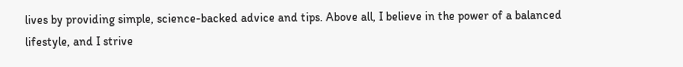lives by providing simple, science-backed advice and tips. Above all, I believe in the power of a balanced lifestyle, and I strive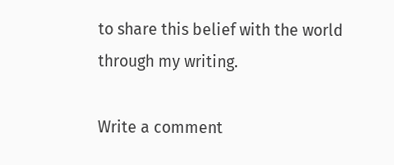to share this belief with the world through my writing.

Write a comment